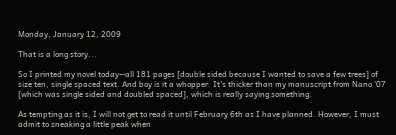Monday, January 12, 2009

That is a long story...

So I printed my novel today--all 181 pages [double sided because I wanted to save a few trees] of size ten, single spaced text. And boy is it a whopper. It's thicker than my manuscript from Nano '07 [which was single sided and doubled spaced], which is really saying something.

As tempting as it is, I will not get to read it until February 6th as I have planned. However, I must admit to sneaking a little peak when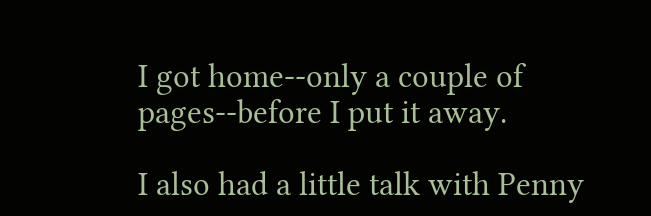I got home--only a couple of pages--before I put it away.

I also had a little talk with Penny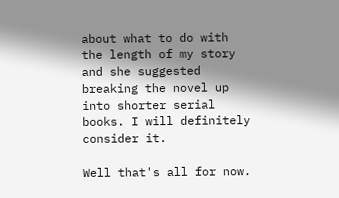about what to do with the length of my story and she suggested breaking the novel up into shorter serial books. I will definitely consider it.

Well that's all for now.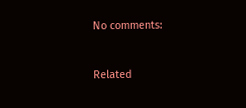No comments:


Related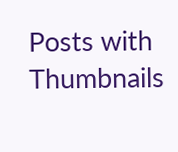Posts with Thumbnails